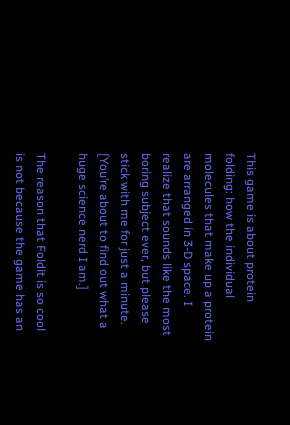This game is about protein folding: how the individual molecules that make up a protein are arranged in 3-D space. I realize that sounds like the most boring subject ever, but please stick with me for just a minute. [You’re about to find out what a huge science nerd I am.]

The reason that Foldit is so cool is not because the game has an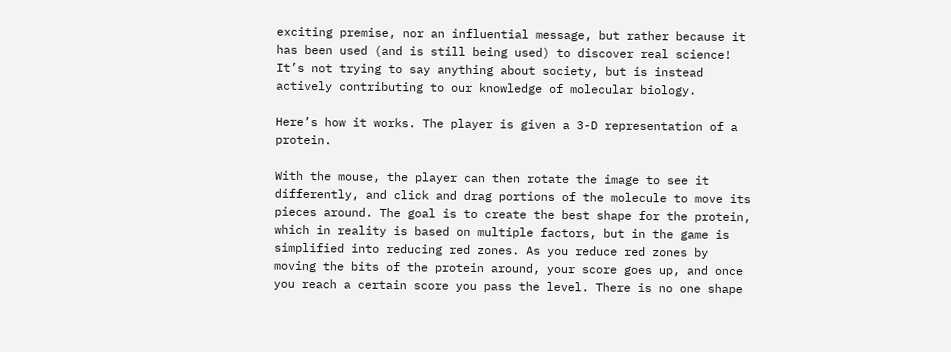exciting premise, nor an influential message, but rather because it has been used (and is still being used) to discover real science! It’s not trying to say anything about society, but is instead actively contributing to our knowledge of molecular biology.

Here’s how it works. The player is given a 3-D representation of a protein.

With the mouse, the player can then rotate the image to see it differently, and click and drag portions of the molecule to move its pieces around. The goal is to create the best shape for the protein, which in reality is based on multiple factors, but in the game is simplified into reducing red zones. As you reduce red zones by moving the bits of the protein around, your score goes up, and once you reach a certain score you pass the level. There is no one shape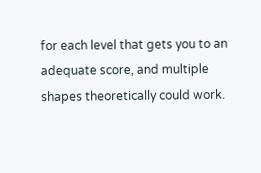for each level that gets you to an adequate score, and multiple shapes theoretically could work.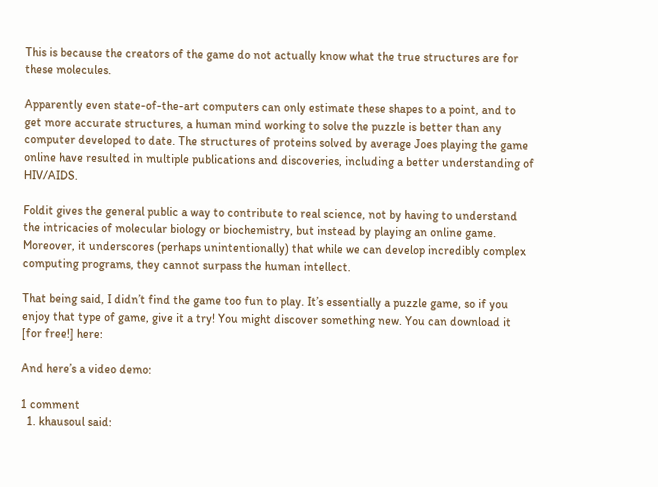This is because the creators of the game do not actually know what the true structures are for these molecules.

Apparently even state-of-the-art computers can only estimate these shapes to a point, and to get more accurate structures, a human mind working to solve the puzzle is better than any computer developed to date. The structures of proteins solved by average Joes playing the game online have resulted in multiple publications and discoveries, including a better understanding of HIV/AIDS.

Foldit gives the general public a way to contribute to real science, not by having to understand the intricacies of molecular biology or biochemistry, but instead by playing an online game. Moreover, it underscores (perhaps unintentionally) that while we can develop incredibly complex computing programs, they cannot surpass the human intellect.

That being said, I didn’t find the game too fun to play. It’s essentially a puzzle game, so if you enjoy that type of game, give it a try! You might discover something new. You can download it [for free!] here:

And here’s a video demo:

1 comment
  1. khausoul said: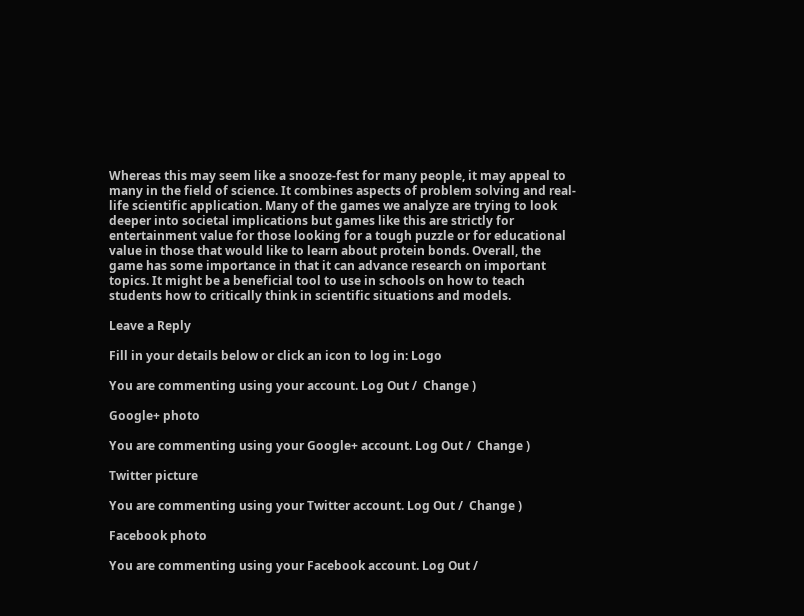Whereas this may seem like a snooze-fest for many people, it may appeal to many in the field of science. It combines aspects of problem solving and real-life scientific application. Many of the games we analyze are trying to look deeper into societal implications but games like this are strictly for entertainment value for those looking for a tough puzzle or for educational value in those that would like to learn about protein bonds. Overall, the game has some importance in that it can advance research on important topics. It might be a beneficial tool to use in schools on how to teach students how to critically think in scientific situations and models.

Leave a Reply

Fill in your details below or click an icon to log in: Logo

You are commenting using your account. Log Out /  Change )

Google+ photo

You are commenting using your Google+ account. Log Out /  Change )

Twitter picture

You are commenting using your Twitter account. Log Out /  Change )

Facebook photo

You are commenting using your Facebook account. Log Out /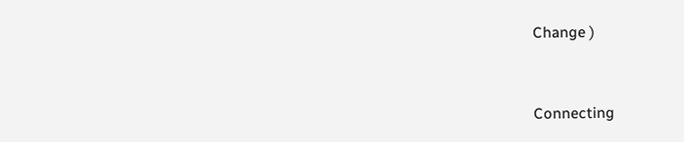Change )


Connecting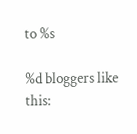to %s

%d bloggers like this: